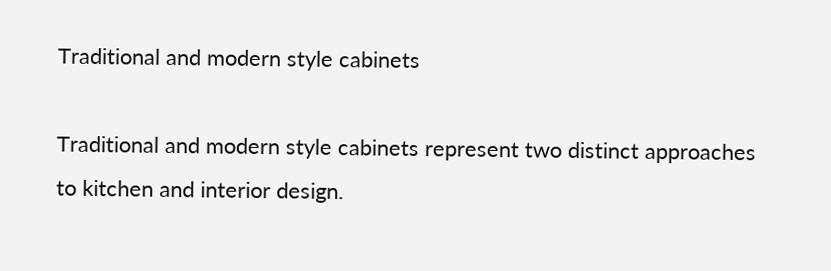Traditional and modern style cabinets

Traditional and modern style cabinets represent two distinct approaches to kitchen and interior design.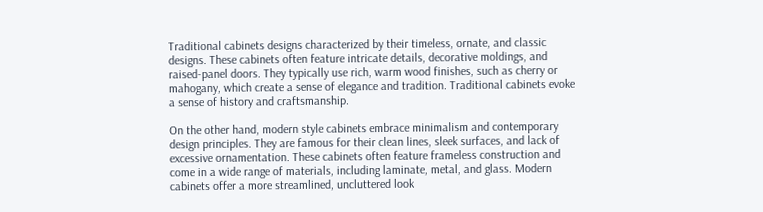Traditional cabinets designs characterized by their timeless, ornate, and classic designs. These cabinets often feature intricate details, decorative moldings, and raised-panel doors. They typically use rich, warm wood finishes, such as cherry or mahogany, which create a sense of elegance and tradition. Traditional cabinets evoke a sense of history and craftsmanship.

On the other hand, modern style cabinets embrace minimalism and contemporary design principles. They are famous for their clean lines, sleek surfaces, and lack of excessive ornamentation. These cabinets often feature frameless construction and come in a wide range of materials, including laminate, metal, and glass. Modern cabinets offer a more streamlined, uncluttered look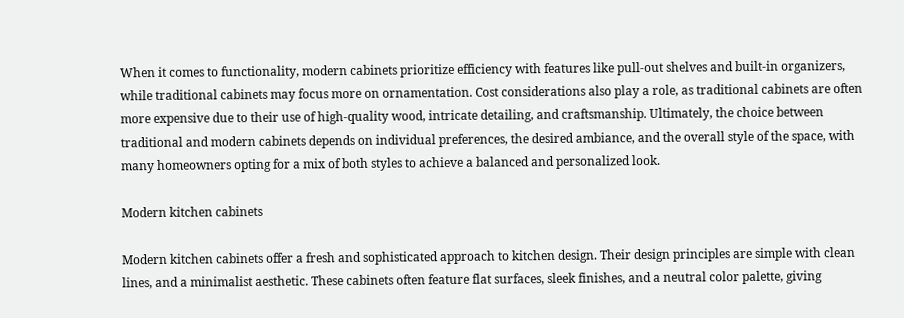When it comes to functionality, modern cabinets prioritize efficiency with features like pull-out shelves and built-in organizers, while traditional cabinets may focus more on ornamentation. Cost considerations also play a role, as traditional cabinets are often more expensive due to their use of high-quality wood, intricate detailing, and craftsmanship. Ultimately, the choice between traditional and modern cabinets depends on individual preferences, the desired ambiance, and the overall style of the space, with many homeowners opting for a mix of both styles to achieve a balanced and personalized look.

Modern kitchen cabinets

Modern kitchen cabinets offer a fresh and sophisticated approach to kitchen design. Their design principles are simple with clean lines, and a minimalist aesthetic. These cabinets often feature flat surfaces, sleek finishes, and a neutral color palette, giving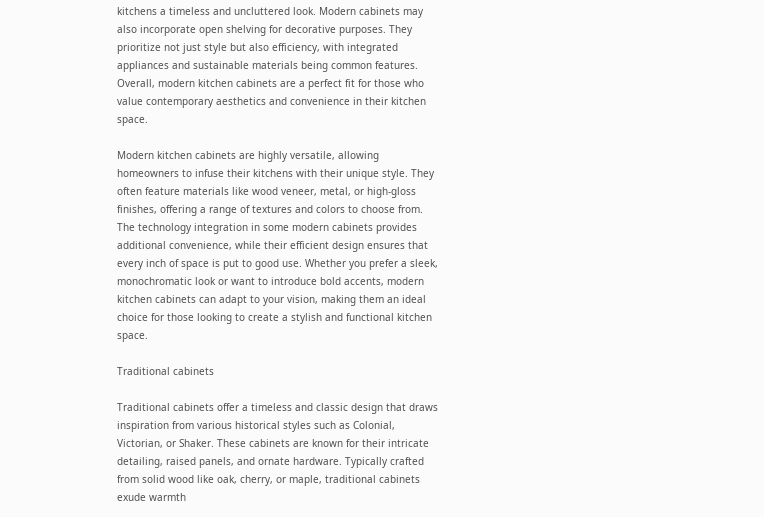kitchens a timeless and uncluttered look. Modern cabinets may also incorporate open shelving for decorative purposes. They prioritize not just style but also efficiency, with integrated appliances and sustainable materials being common features. Overall, modern kitchen cabinets are a perfect fit for those who value contemporary aesthetics and convenience in their kitchen space.

Modern kitchen cabinets are highly versatile, allowing homeowners to infuse their kitchens with their unique style. They often feature materials like wood veneer, metal, or high-gloss finishes, offering a range of textures and colors to choose from. The technology integration in some modern cabinets provides additional convenience, while their efficient design ensures that every inch of space is put to good use. Whether you prefer a sleek, monochromatic look or want to introduce bold accents, modern kitchen cabinets can adapt to your vision, making them an ideal choice for those looking to create a stylish and functional kitchen space.

Traditional cabinets

Traditional cabinets offer a timeless and classic design that draws inspiration from various historical styles such as Colonial, Victorian, or Shaker. These cabinets are known for their intricate detailing, raised panels, and ornate hardware. Typically crafted from solid wood like oak, cherry, or maple, traditional cabinets exude warmth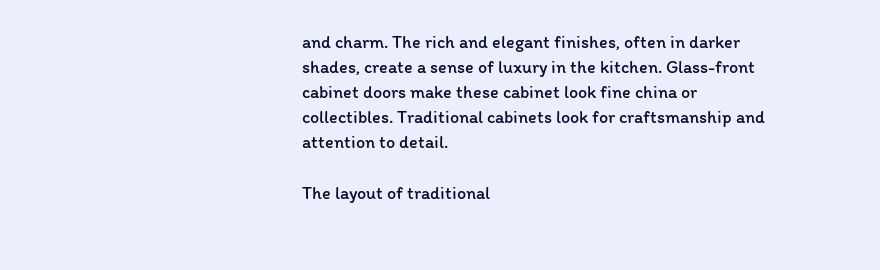and charm. The rich and elegant finishes, often in darker shades, create a sense of luxury in the kitchen. Glass-front cabinet doors make these cabinet look fine china or collectibles. Traditional cabinets look for craftsmanship and attention to detail.

The layout of traditional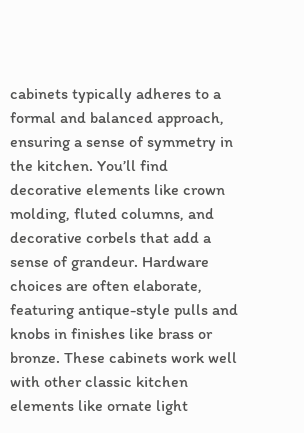cabinets typically adheres to a formal and balanced approach, ensuring a sense of symmetry in the kitchen. You’ll find decorative elements like crown molding, fluted columns, and decorative corbels that add a sense of grandeur. Hardware choices are often elaborate, featuring antique-style pulls and knobs in finishes like brass or bronze. These cabinets work well with other classic kitchen elements like ornate light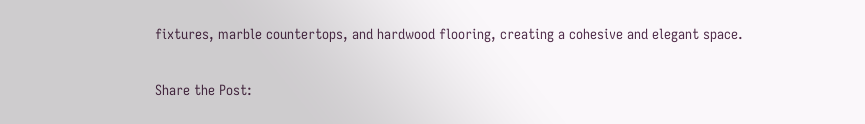fixtures, marble countertops, and hardwood flooring, creating a cohesive and elegant space.

Share the Post: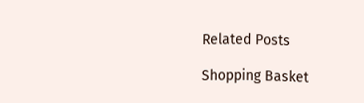Related Posts

Shopping Basket